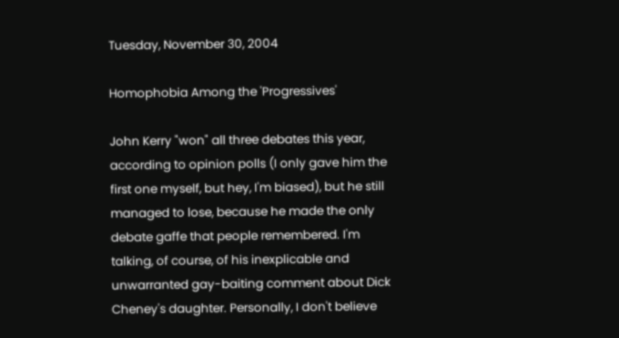Tuesday, November 30, 2004

Homophobia Among the 'Progressives'

John Kerry "won" all three debates this year, according to opinion polls (I only gave him the first one myself, but hey, I'm biased), but he still managed to lose, because he made the only debate gaffe that people remembered. I'm talking, of course, of his inexplicable and unwarranted gay-baiting comment about Dick Cheney's daughter. Personally, I don't believe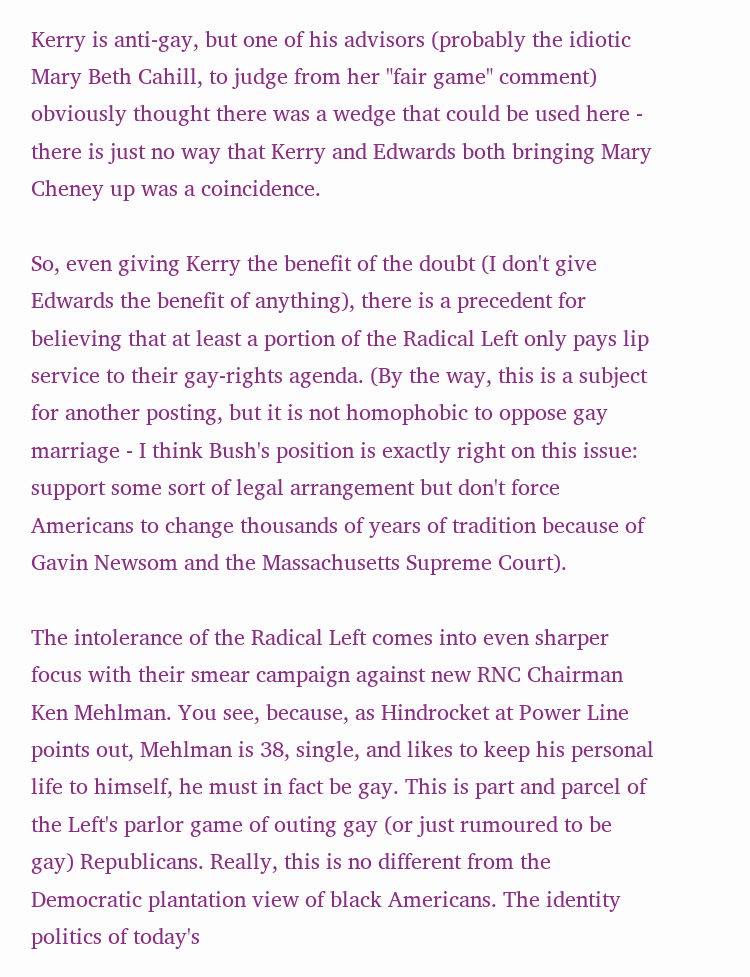Kerry is anti-gay, but one of his advisors (probably the idiotic Mary Beth Cahill, to judge from her "fair game" comment) obviously thought there was a wedge that could be used here - there is just no way that Kerry and Edwards both bringing Mary Cheney up was a coincidence.

So, even giving Kerry the benefit of the doubt (I don't give Edwards the benefit of anything), there is a precedent for believing that at least a portion of the Radical Left only pays lip service to their gay-rights agenda. (By the way, this is a subject for another posting, but it is not homophobic to oppose gay marriage - I think Bush's position is exactly right on this issue: support some sort of legal arrangement but don't force Americans to change thousands of years of tradition because of Gavin Newsom and the Massachusetts Supreme Court).

The intolerance of the Radical Left comes into even sharper focus with their smear campaign against new RNC Chairman Ken Mehlman. You see, because, as Hindrocket at Power Line points out, Mehlman is 38, single, and likes to keep his personal life to himself, he must in fact be gay. This is part and parcel of the Left's parlor game of outing gay (or just rumoured to be gay) Republicans. Really, this is no different from the Democratic plantation view of black Americans. The identity politics of today's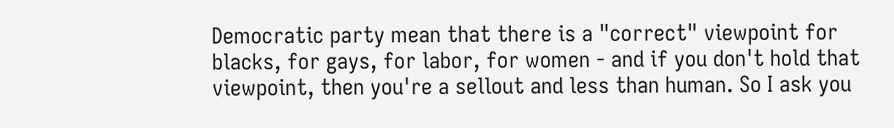Democratic party mean that there is a "correct" viewpoint for blacks, for gays, for labor, for women - and if you don't hold that viewpoint, then you're a sellout and less than human. So I ask you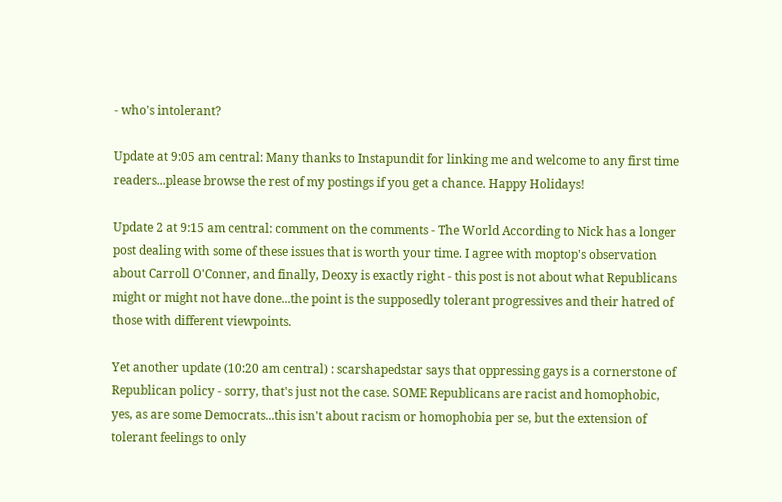- who's intolerant?

Update at 9:05 am central: Many thanks to Instapundit for linking me and welcome to any first time readers...please browse the rest of my postings if you get a chance. Happy Holidays!

Update 2 at 9:15 am central: comment on the comments - The World According to Nick has a longer post dealing with some of these issues that is worth your time. I agree with moptop's observation about Carroll O'Conner, and finally, Deoxy is exactly right - this post is not about what Republicans might or might not have done...the point is the supposedly tolerant progressives and their hatred of those with different viewpoints.

Yet another update (10:20 am central) : scarshapedstar says that oppressing gays is a cornerstone of Republican policy - sorry, that's just not the case. SOME Republicans are racist and homophobic, yes, as are some Democrats...this isn't about racism or homophobia per se, but the extension of tolerant feelings to only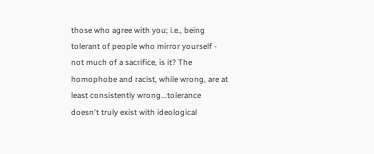those who agree with you; i.e., being tolerant of people who mirror yourself - not much of a sacrifice, is it? The homophobe and racist, while wrong, are at least consistently wrong...tolerance doesn't truly exist with ideological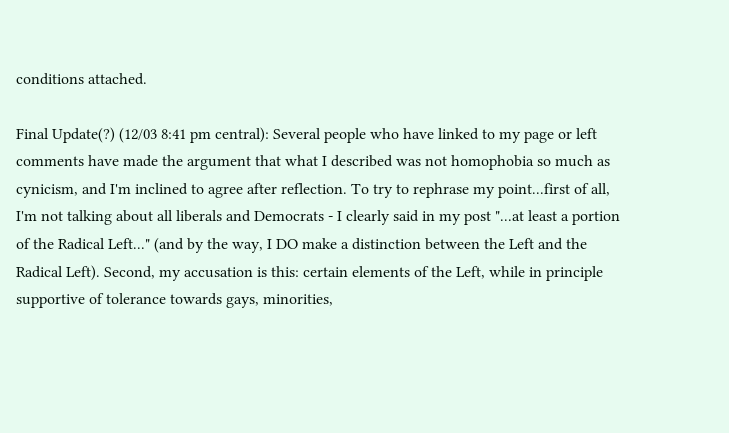conditions attached.

Final Update(?) (12/03 8:41 pm central): Several people who have linked to my page or left comments have made the argument that what I described was not homophobia so much as cynicism, and I'm inclined to agree after reflection. To try to rephrase my point...first of all, I'm not talking about all liberals and Democrats - I clearly said in my post "...at least a portion of the Radical Left..." (and by the way, I DO make a distinction between the Left and the Radical Left). Second, my accusation is this: certain elements of the Left, while in principle supportive of tolerance towards gays, minorities,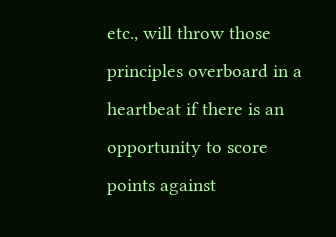etc., will throw those principles overboard in a heartbeat if there is an opportunity to score points against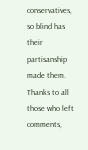conservatives, so blind has their partisanship made them. Thanks to all those who left comments,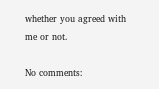whether you agreed with me or not.

No comments: